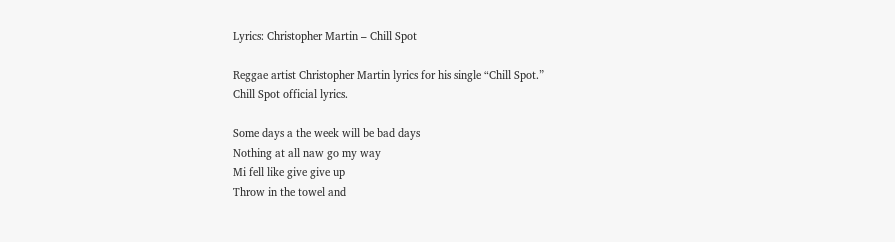Lyrics: Christopher Martin – Chill Spot

Reggae artist Christopher Martin lyrics for his single “Chill Spot.”
Chill Spot official lyrics.

Some days a the week will be bad days
Nothing at all naw go my way
Mi fell like give give up
Throw in the towel and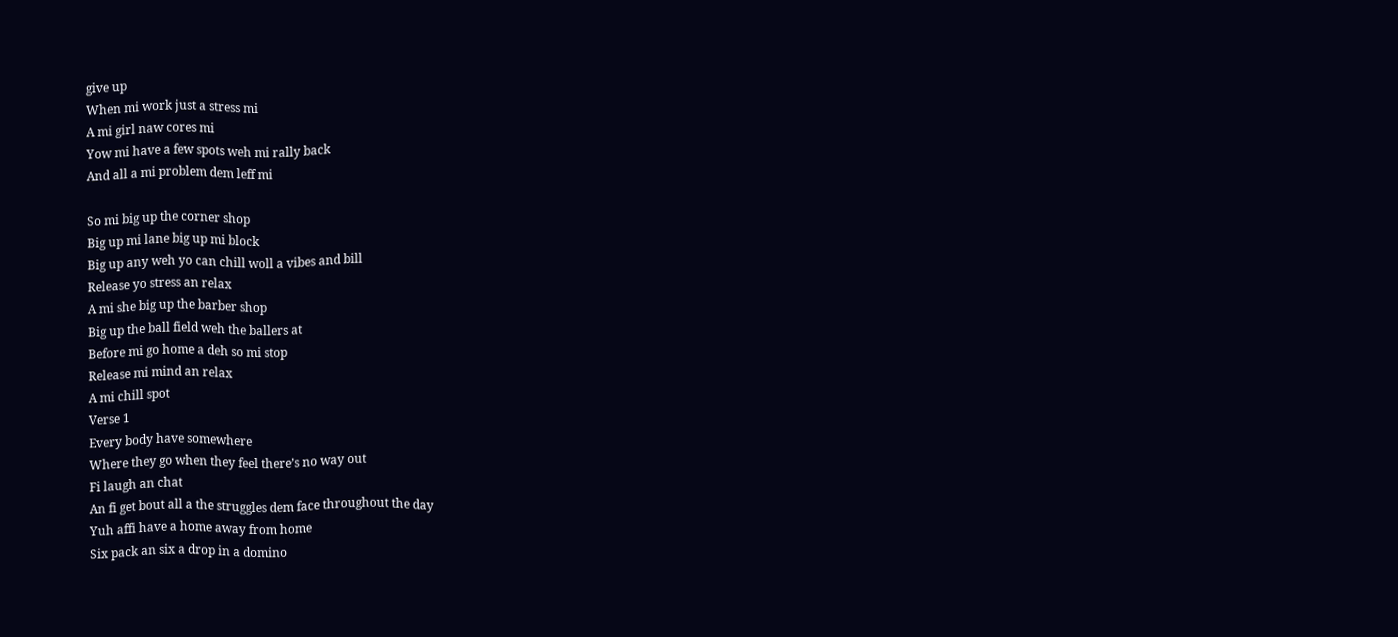give up
When mi work just a stress mi
A mi girl naw cores mi
Yow mi have a few spots weh mi rally back
And all a mi problem dem leff mi

So mi big up the corner shop
Big up mi lane big up mi block
Big up any weh yo can chill woll a vibes and bill
Release yo stress an relax
A mi she big up the barber shop
Big up the ball field weh the ballers at
Before mi go home a deh so mi stop
Release mi mind an relax
A mi chill spot
Verse 1
Every body have somewhere
Where they go when they feel there’s no way out
Fi laugh an chat
An fi get bout all a the struggles dem face throughout the day
Yuh affi have a home away from home
Six pack an six a drop in a domino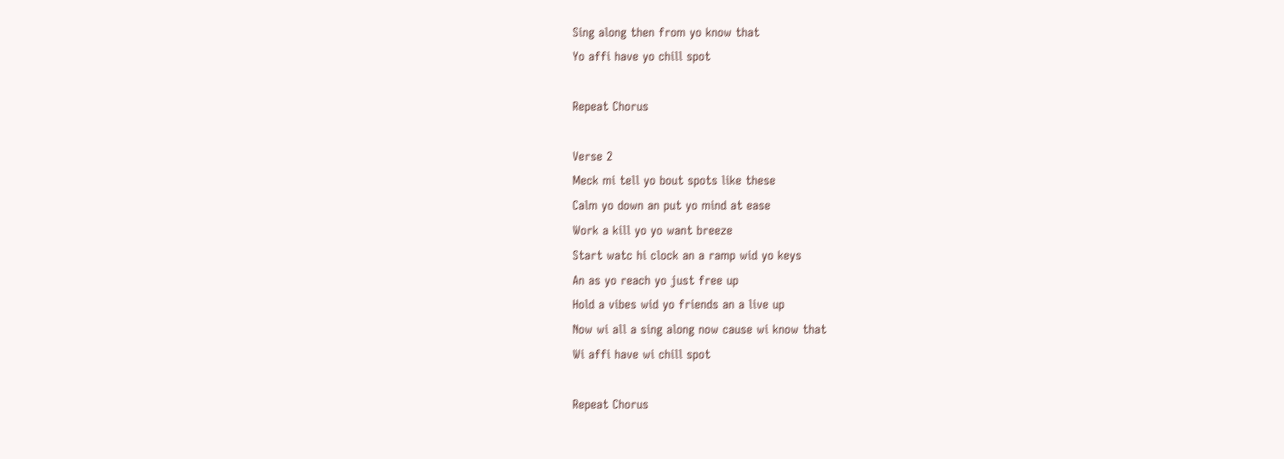Sing along then from yo know that
Yo affi have yo chill spot

Repeat Chorus

Verse 2
Meck mi tell yo bout spots like these
Calm yo down an put yo mind at ease
Work a kill yo yo want breeze
Start watc hi clock an a ramp wid yo keys
An as yo reach yo just free up
Hold a vibes wid yo friends an a live up
Now wi all a sing along now cause wi know that
Wi affi have wi chill spot

Repeat Chorus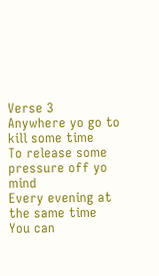Verse 3
Anywhere yo go to kill some time
To release some pressure off yo mind
Every evening at the same time
You can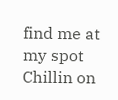find me at my spot
Chillin on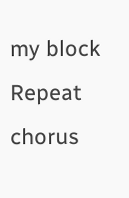my block
Repeat chorus